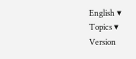English ▾ Topics ▾ Version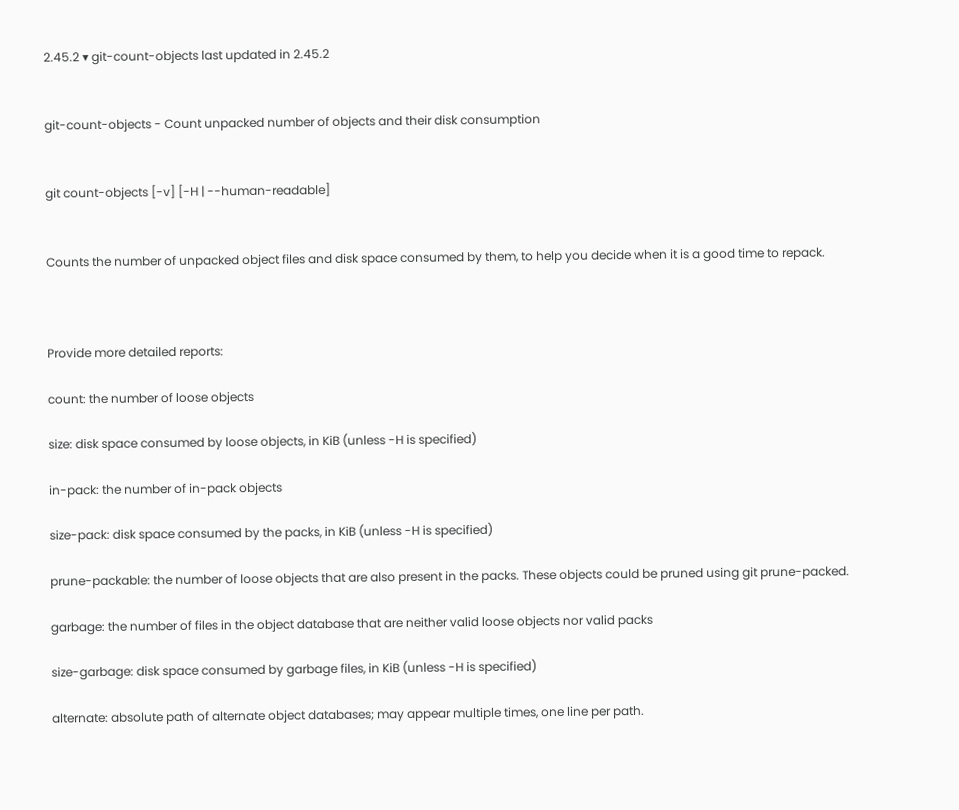2.45.2 ▾ git-count-objects last updated in 2.45.2


git-count-objects - Count unpacked number of objects and their disk consumption


git count-objects [-v] [-H | --human-readable]


Counts the number of unpacked object files and disk space consumed by them, to help you decide when it is a good time to repack.



Provide more detailed reports:

count: the number of loose objects

size: disk space consumed by loose objects, in KiB (unless -H is specified)

in-pack: the number of in-pack objects

size-pack: disk space consumed by the packs, in KiB (unless -H is specified)

prune-packable: the number of loose objects that are also present in the packs. These objects could be pruned using git prune-packed.

garbage: the number of files in the object database that are neither valid loose objects nor valid packs

size-garbage: disk space consumed by garbage files, in KiB (unless -H is specified)

alternate: absolute path of alternate object databases; may appear multiple times, one line per path.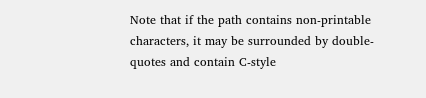Note that if the path contains non-printable characters, it may be surrounded by double-quotes and contain C-style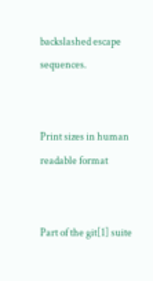backslashed escape sequences.


Print sizes in human readable format


Part of the git[1] suite